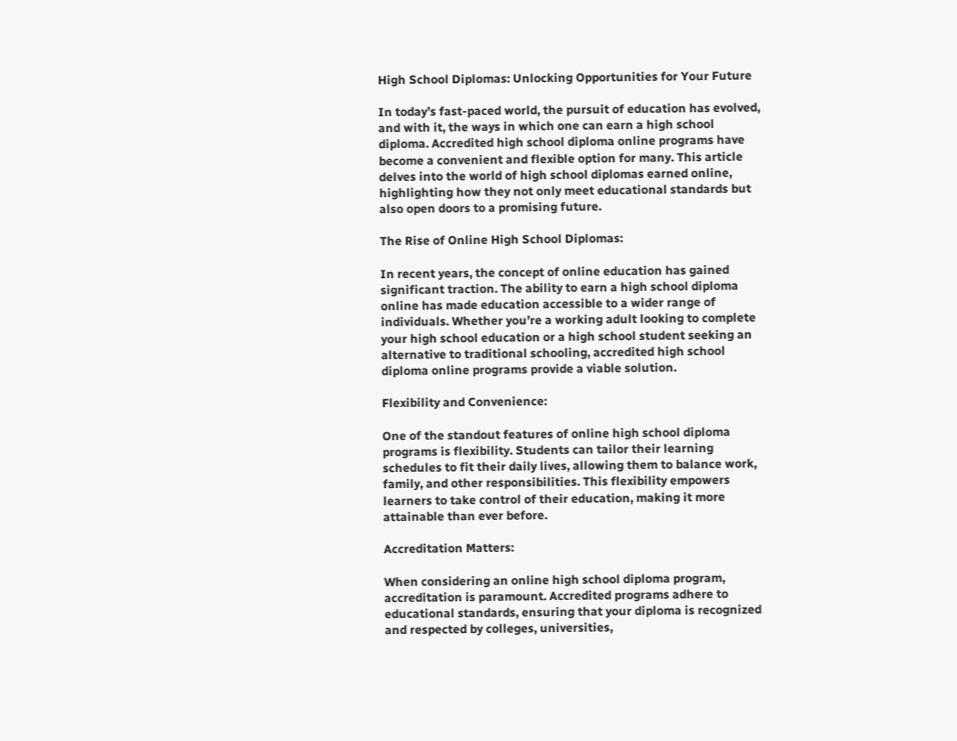High School Diplomas: Unlocking Opportunities for Your Future

In today’s fast-paced world, the pursuit of education has evolved, and with it, the ways in which one can earn a high school diploma. Accredited high school diploma online programs have become a convenient and flexible option for many. This article delves into the world of high school diplomas earned online, highlighting how they not only meet educational standards but also open doors to a promising future.

The Rise of Online High School Diplomas:

In recent years, the concept of online education has gained significant traction. The ability to earn a high school diploma online has made education accessible to a wider range of individuals. Whether you’re a working adult looking to complete your high school education or a high school student seeking an alternative to traditional schooling, accredited high school diploma online programs provide a viable solution.

Flexibility and Convenience:

One of the standout features of online high school diploma programs is flexibility. Students can tailor their learning schedules to fit their daily lives, allowing them to balance work, family, and other responsibilities. This flexibility empowers learners to take control of their education, making it more attainable than ever before.

Accreditation Matters:

When considering an online high school diploma program, accreditation is paramount. Accredited programs adhere to educational standards, ensuring that your diploma is recognized and respected by colleges, universities,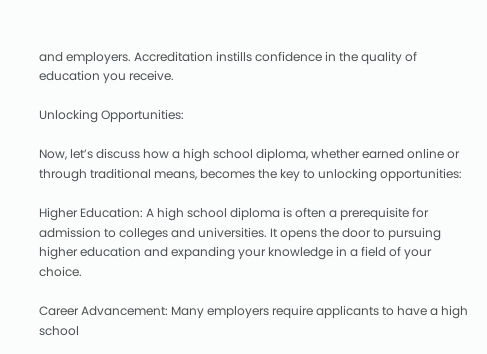and employers. Accreditation instills confidence in the quality of education you receive.

Unlocking Opportunities:

Now, let’s discuss how a high school diploma, whether earned online or through traditional means, becomes the key to unlocking opportunities:

Higher Education: A high school diploma is often a prerequisite for admission to colleges and universities. It opens the door to pursuing higher education and expanding your knowledge in a field of your choice.

Career Advancement: Many employers require applicants to have a high school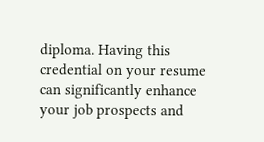diploma. Having this credential on your resume can significantly enhance your job prospects and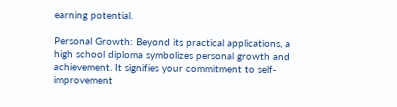earning potential.

Personal Growth: Beyond its practical applications, a high school diploma symbolizes personal growth and achievement. It signifies your commitment to self-improvement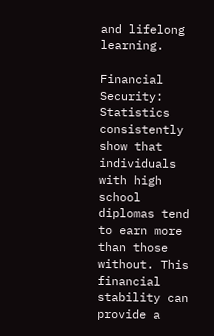and lifelong learning.

Financial Security: Statistics consistently show that individuals with high school diplomas tend to earn more than those without. This financial stability can provide a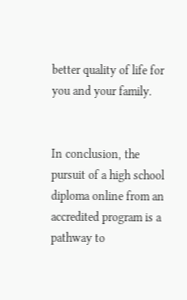better quality of life for you and your family.


In conclusion, the pursuit of a high school diploma online from an accredited program is a pathway to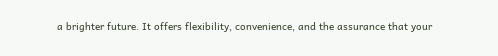a brighter future. It offers flexibility, convenience, and the assurance that your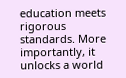education meets rigorous standards. More importantly, it unlocks a world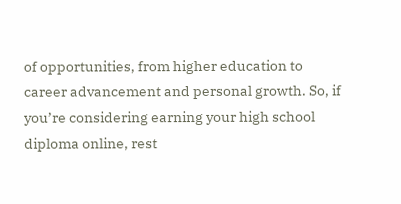of opportunities, from higher education to career advancement and personal growth. So, if you’re considering earning your high school diploma online, rest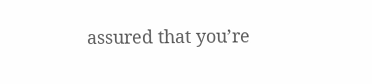assured that you’re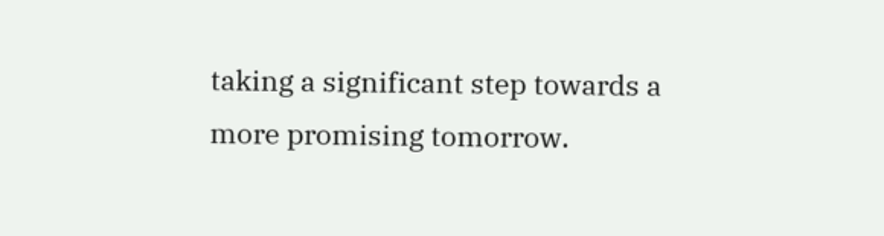taking a significant step towards a more promising tomorrow.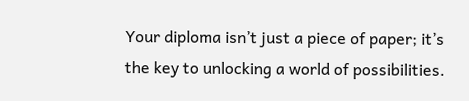Your diploma isn’t just a piece of paper; it’s the key to unlocking a world of possibilities.